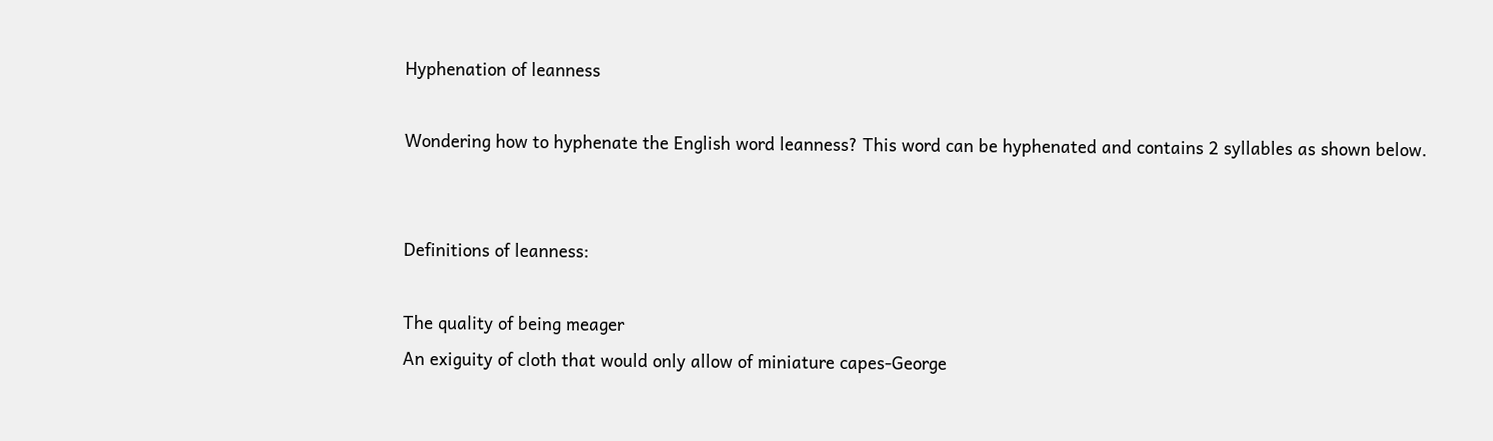Hyphenation of leanness

Wondering how to hyphenate the English word leanness? This word can be hyphenated and contains 2 syllables as shown below.


Definitions of leanness:

The quality of being meager
An exiguity of cloth that would only allow of miniature capes-George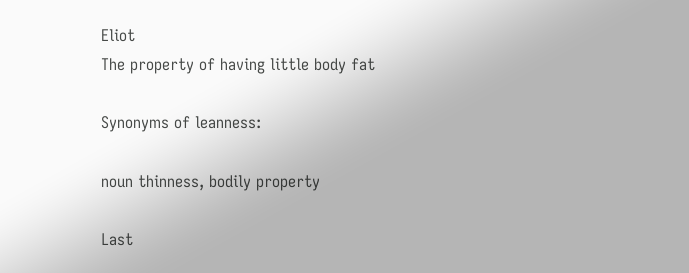Eliot
The property of having little body fat

Synonyms of leanness:

noun thinness, bodily property

Last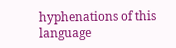hyphenations of this language